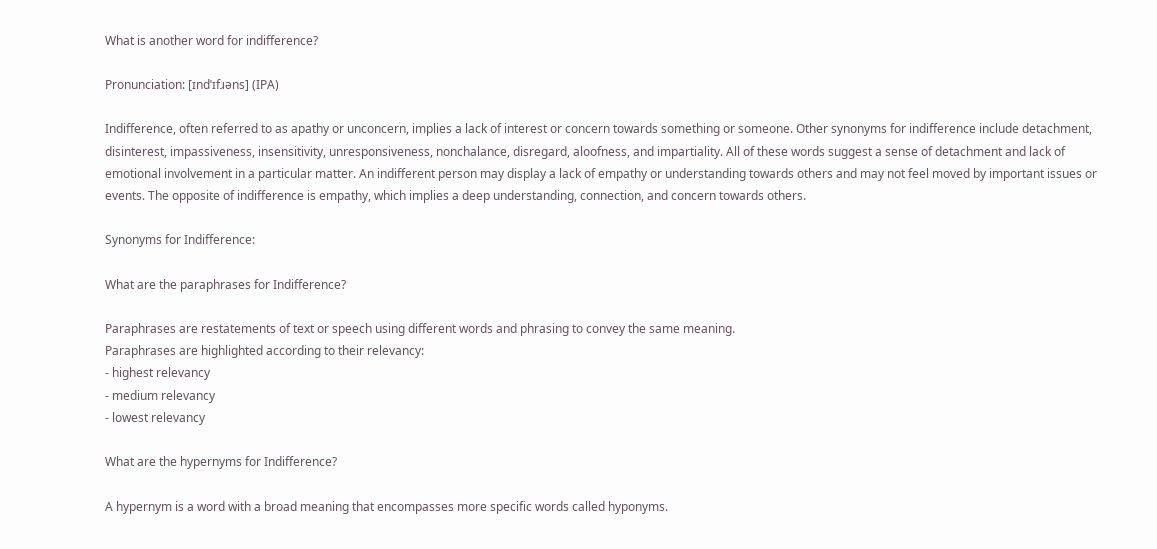What is another word for indifference?

Pronunciation: [ɪndˈɪfɹəns] (IPA)

Indifference, often referred to as apathy or unconcern, implies a lack of interest or concern towards something or someone. Other synonyms for indifference include detachment, disinterest, impassiveness, insensitivity, unresponsiveness, nonchalance, disregard, aloofness, and impartiality. All of these words suggest a sense of detachment and lack of emotional involvement in a particular matter. An indifferent person may display a lack of empathy or understanding towards others and may not feel moved by important issues or events. The opposite of indifference is empathy, which implies a deep understanding, connection, and concern towards others.

Synonyms for Indifference:

What are the paraphrases for Indifference?

Paraphrases are restatements of text or speech using different words and phrasing to convey the same meaning.
Paraphrases are highlighted according to their relevancy:
- highest relevancy
- medium relevancy
- lowest relevancy

What are the hypernyms for Indifference?

A hypernym is a word with a broad meaning that encompasses more specific words called hyponyms.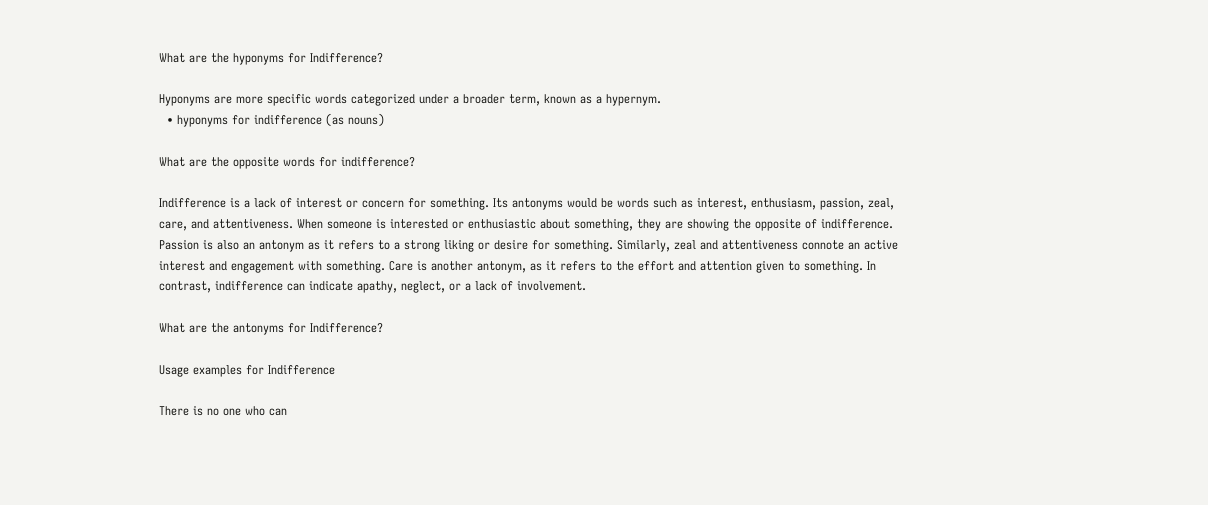What are the hyponyms for Indifference?

Hyponyms are more specific words categorized under a broader term, known as a hypernym.
  • hyponyms for indifference (as nouns)

What are the opposite words for indifference?

Indifference is a lack of interest or concern for something. Its antonyms would be words such as interest, enthusiasm, passion, zeal, care, and attentiveness. When someone is interested or enthusiastic about something, they are showing the opposite of indifference. Passion is also an antonym as it refers to a strong liking or desire for something. Similarly, zeal and attentiveness connote an active interest and engagement with something. Care is another antonym, as it refers to the effort and attention given to something. In contrast, indifference can indicate apathy, neglect, or a lack of involvement.

What are the antonyms for Indifference?

Usage examples for Indifference

There is no one who can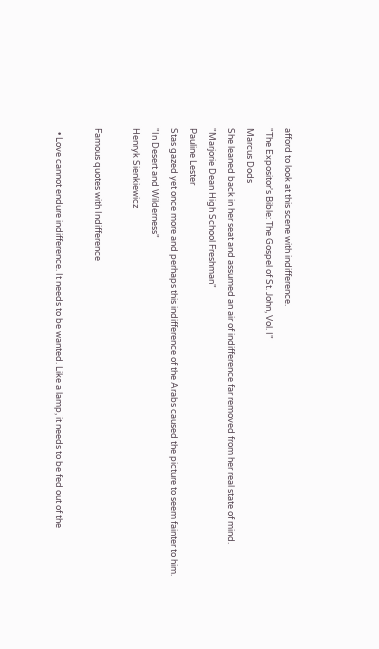afford to look at this scene with indifference.
"The Expositor's Bible: The Gospel of St. John, Vol. I"
Marcus Dods
She leaned back in her seat and assumed an air of indifference far removed from her real state of mind.
"Marjorie Dean High School Freshman"
Pauline Lester
Stas gazed yet once more and perhaps this indifference of the Arabs caused the picture to seem fainter to him.
"In Desert and Wilderness"
Henryk Sienkiewicz

Famous quotes with Indifference

  • Love cannot endure indifference. It needs to be wanted. Like a lamp, it needs to be fed out of the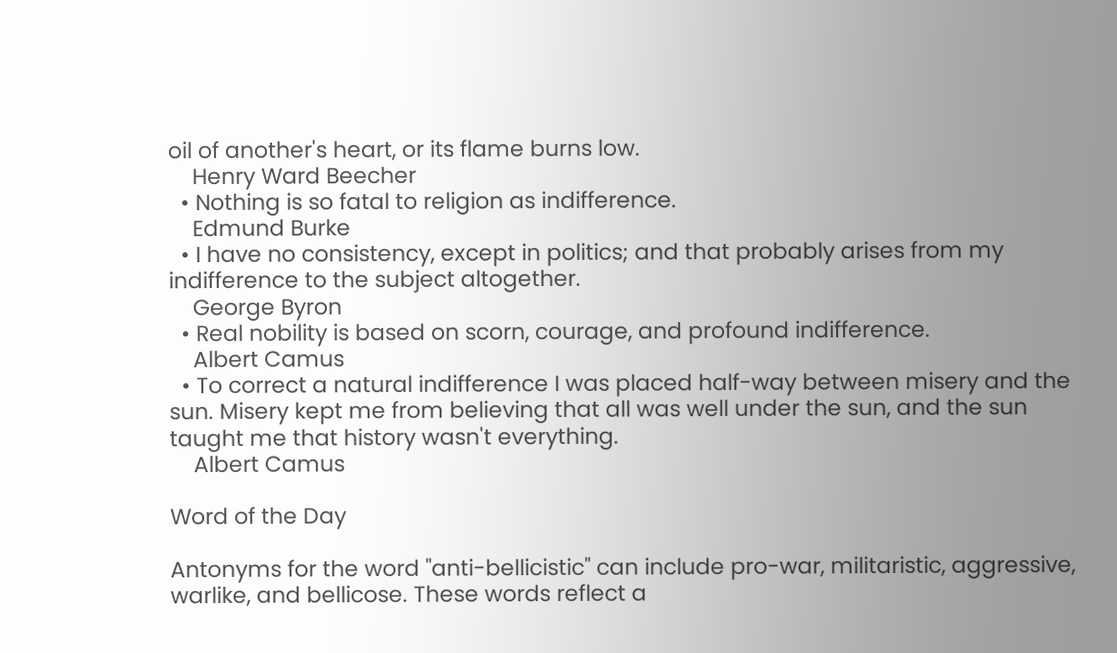oil of another's heart, or its flame burns low.
    Henry Ward Beecher
  • Nothing is so fatal to religion as indifference.
    Edmund Burke
  • I have no consistency, except in politics; and that probably arises from my indifference to the subject altogether.
    George Byron
  • Real nobility is based on scorn, courage, and profound indifference.
    Albert Camus
  • To correct a natural indifference I was placed half-way between misery and the sun. Misery kept me from believing that all was well under the sun, and the sun taught me that history wasn't everything.
    Albert Camus

Word of the Day

Antonyms for the word "anti-bellicistic" can include pro-war, militaristic, aggressive, warlike, and bellicose. These words reflect a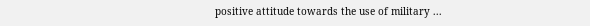positive attitude towards the use of military ...